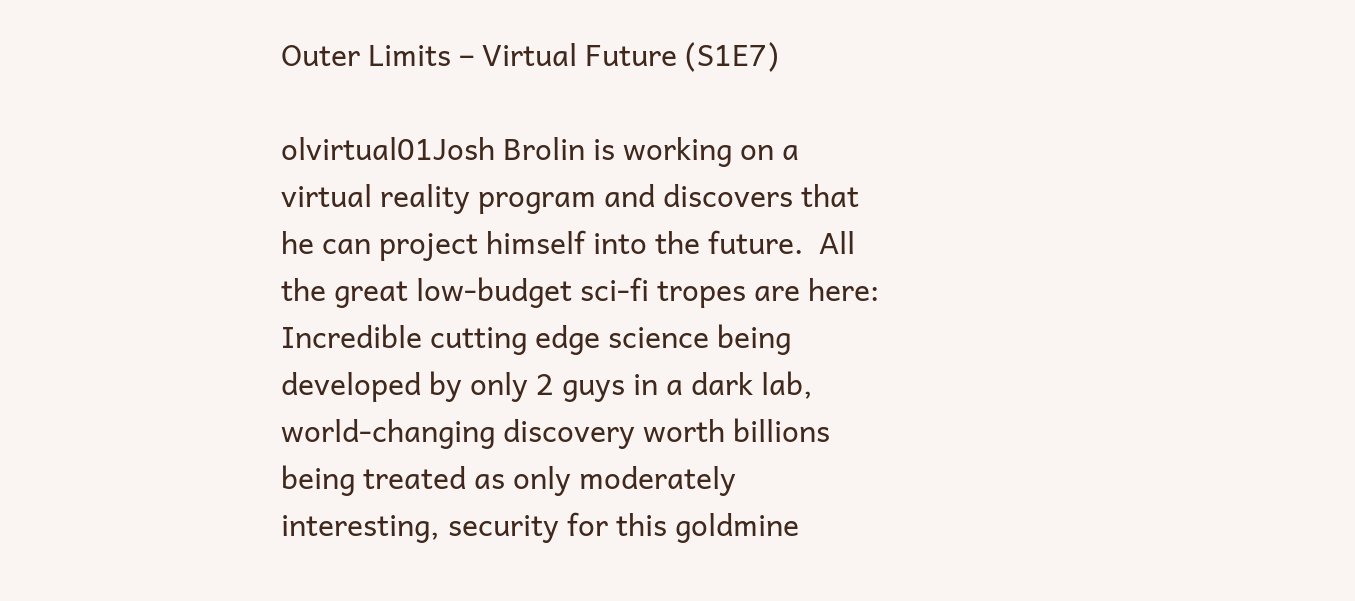Outer Limits – Virtual Future (S1E7)

olvirtual01Josh Brolin is working on a virtual reality program and discovers that he can project himself into the future.  All the great low-budget sci-fi tropes are here:  Incredible cutting edge science being developed by only 2 guys in a dark lab, world-changing discovery worth billions being treated as only moderately interesting, security for this goldmine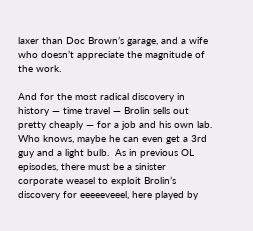laxer than Doc Brown’s garage, and a wife who doesn’t appreciate the magnitude of the work.

And for the most radical discovery in history — time travel — Brolin sells out pretty cheaply — for a job and his own lab.  Who knows, maybe he can even get a 3rd guy and a light bulb.  As in previous OL episodes, there must be a sinister corporate weasel to exploit Brolin’s discovery for eeeeeveeel, here played by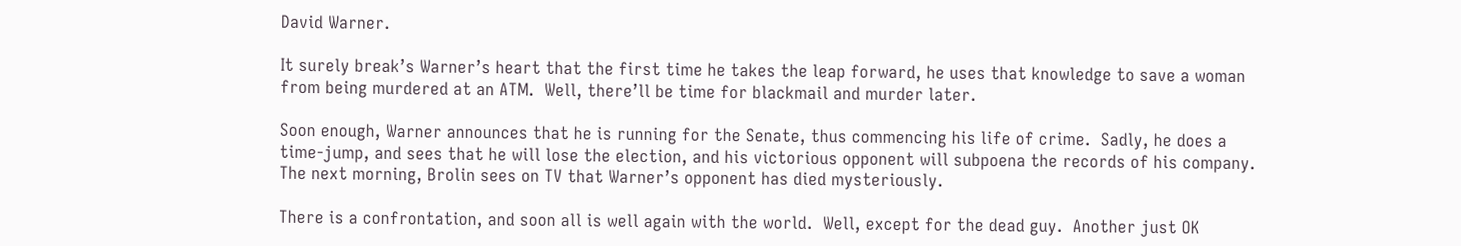David Warner.

It surely break’s Warner’s heart that the first time he takes the leap forward, he uses that knowledge to save a woman from being murdered at an ATM.  Well, there’ll be time for blackmail and murder later.

Soon enough, Warner announces that he is running for the Senate, thus commencing his life of crime.  Sadly, he does a time-jump, and sees that he will lose the election, and his victorious opponent will subpoena the records of his company.  The next morning, Brolin sees on TV that Warner’s opponent has died mysteriously.

There is a confrontation, and soon all is well again with the world.  Well, except for the dead guy.  Another just OK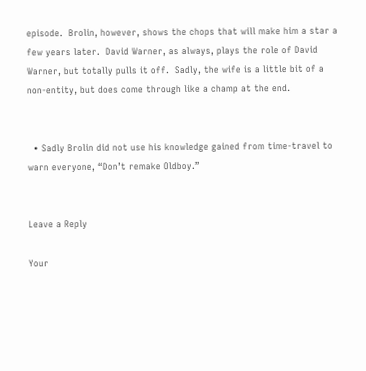episode.  Brolin, however, shows the chops that will make him a star a few years later.  David Warner, as always, plays the role of David Warner, but totally pulls it off.  Sadly, the wife is a little bit of a non-entity, but does come through like a champ at the end.


  • Sadly Brolin did not use his knowledge gained from time-travel to warn everyone, “Don’t remake Oldboy.”


Leave a Reply

Your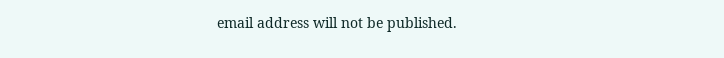email address will not be published.